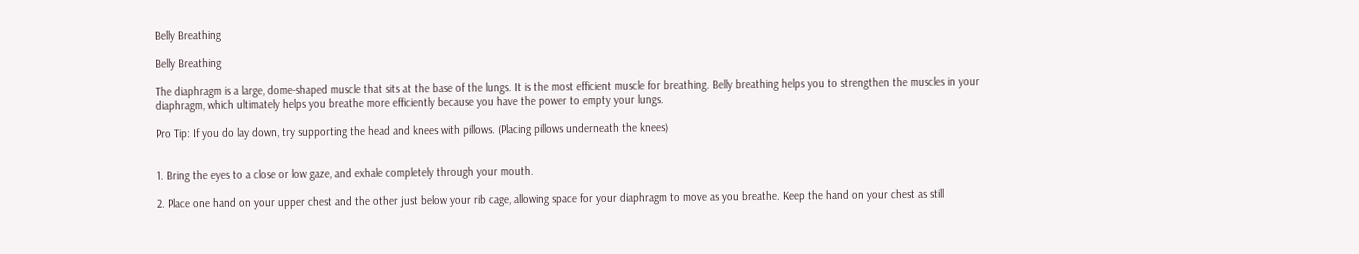Belly Breathing

Belly Breathing

The diaphragm is a large, dome-shaped muscle that sits at the base of the lungs. It is the most efficient muscle for breathing. Belly breathing helps you to strengthen the muscles in your diaphragm, which ultimately helps you breathe more efficiently because you have the power to empty your lungs.

Pro Tip: If you do lay down, try supporting the head and knees with pillows. (Placing pillows underneath the knees)


1. Bring the eyes to a close or low gaze, and exhale completely through your mouth.

2. Place one hand on your upper chest and the other just below your rib cage, allowing space for your diaphragm to move as you breathe. Keep the hand on your chest as still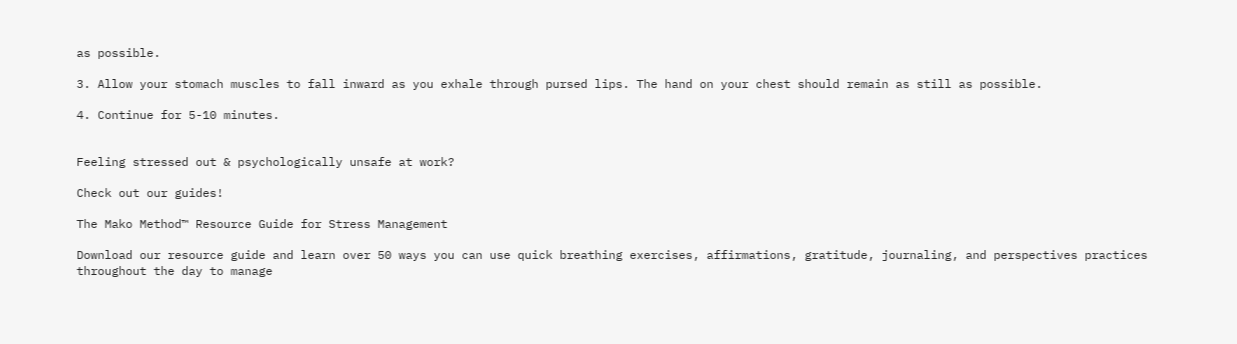as possible.

3. Allow your stomach muscles to fall inward as you exhale through pursed lips. The hand on your chest should remain as still as possible.

4. Continue for 5-10 minutes.


Feeling stressed out & psychologically unsafe at work?

Check out our guides!

The Mako Method™ Resource Guide for Stress Management

Download our resource guide and learn over 50 ways you can use quick breathing exercises, affirmations, gratitude, journaling, and perspectives practices throughout the day to manage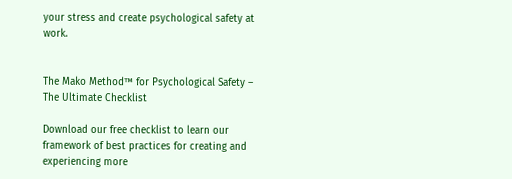your stress and create psychological safety at work.


The Mako Method™ for Psychological Safety – The Ultimate Checklist

Download our free checklist to learn our framework of best practices for creating and experiencing more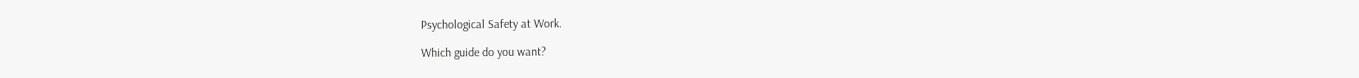Psychological Safety at Work.

Which guide do you want?